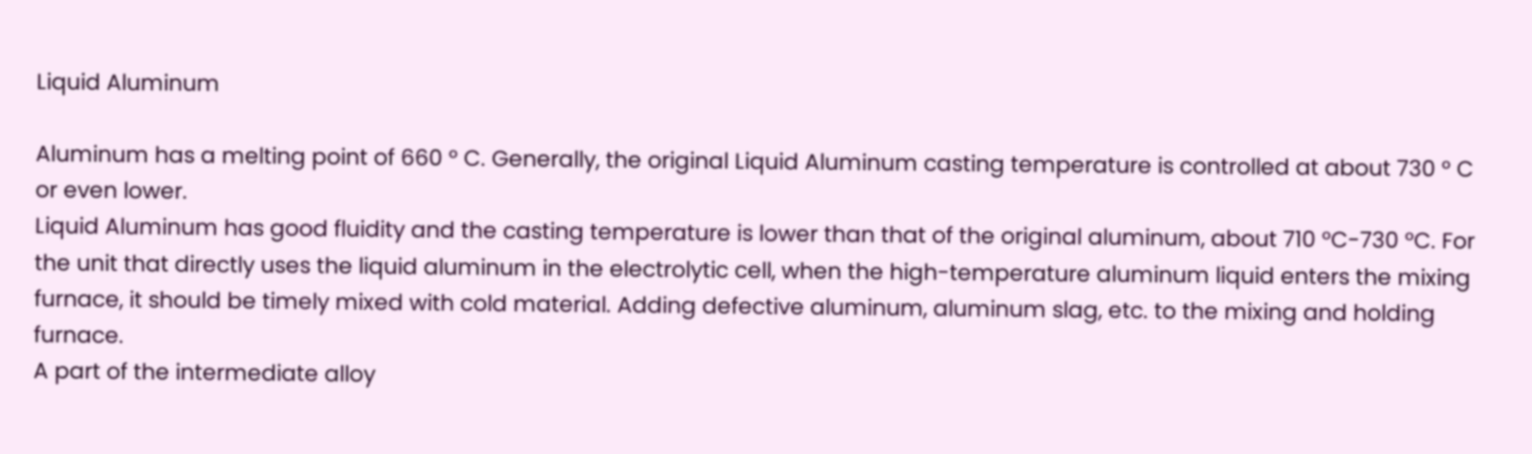Liquid Aluminum

Aluminum has a melting point of 660 ° C. Generally, the original Liquid Aluminum casting temperature is controlled at about 730 ° C or even lower.
Liquid Aluminum has good fluidity and the casting temperature is lower than that of the original aluminum, about 710 °C-730 °C. For the unit that directly uses the liquid aluminum in the electrolytic cell, when the high-temperature aluminum liquid enters the mixing furnace, it should be timely mixed with cold material. Adding defective aluminum, aluminum slag, etc. to the mixing and holding furnace.
A part of the intermediate alloy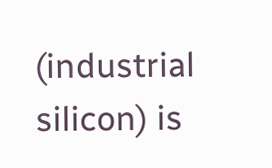(industrial silicon) is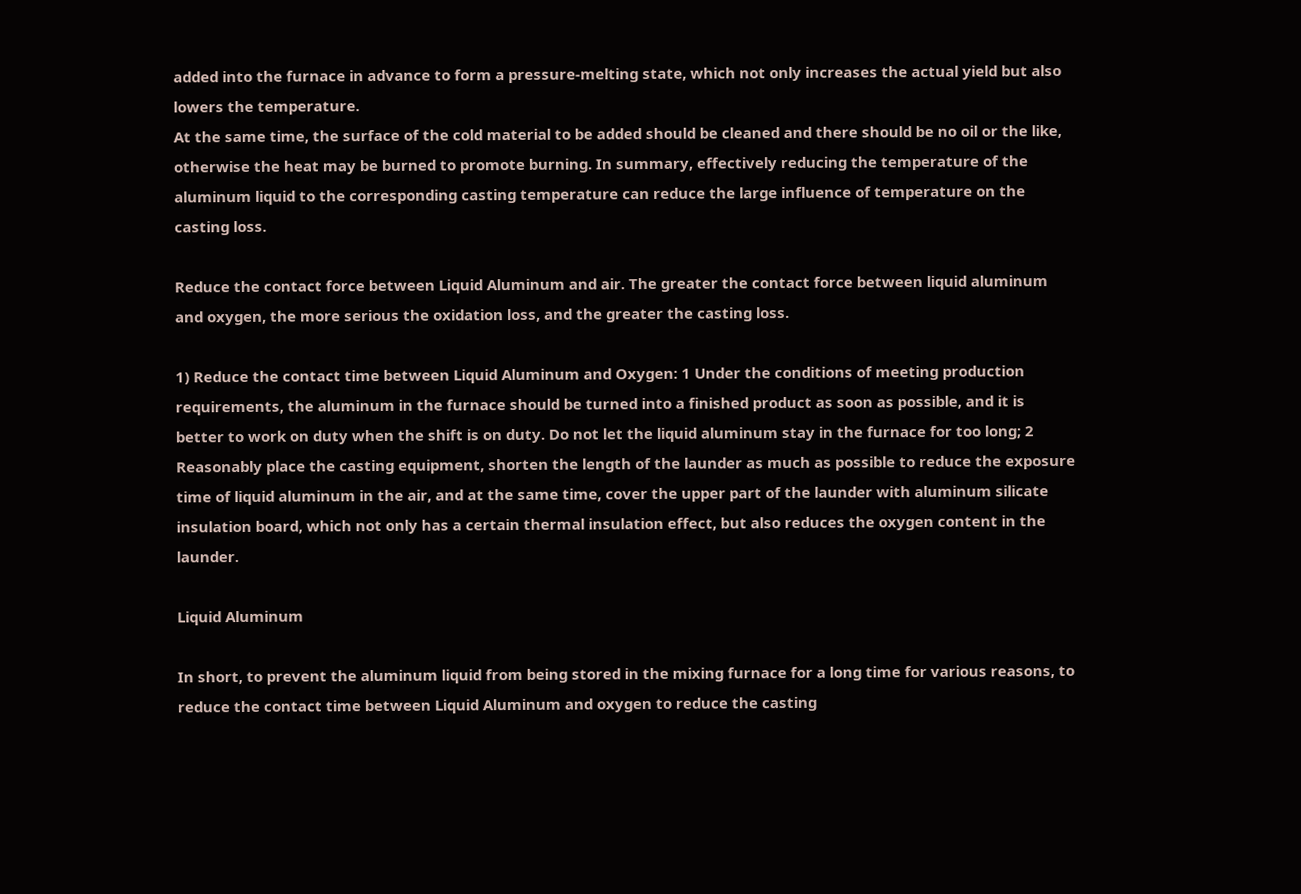added into the furnace in advance to form a pressure-melting state, which not only increases the actual yield but also lowers the temperature.
At the same time, the surface of the cold material to be added should be cleaned and there should be no oil or the like, otherwise the heat may be burned to promote burning. In summary, effectively reducing the temperature of the aluminum liquid to the corresponding casting temperature can reduce the large influence of temperature on the casting loss.

Reduce the contact force between Liquid Aluminum and air. The greater the contact force between liquid aluminum and oxygen, the more serious the oxidation loss, and the greater the casting loss.

1) Reduce the contact time between Liquid Aluminum and Oxygen: 1 Under the conditions of meeting production requirements, the aluminum in the furnace should be turned into a finished product as soon as possible, and it is better to work on duty when the shift is on duty. Do not let the liquid aluminum stay in the furnace for too long; 2 Reasonably place the casting equipment, shorten the length of the launder as much as possible to reduce the exposure time of liquid aluminum in the air, and at the same time, cover the upper part of the launder with aluminum silicate insulation board, which not only has a certain thermal insulation effect, but also reduces the oxygen content in the launder.

Liquid Aluminum

In short, to prevent the aluminum liquid from being stored in the mixing furnace for a long time for various reasons, to reduce the contact time between Liquid Aluminum and oxygen to reduce the casting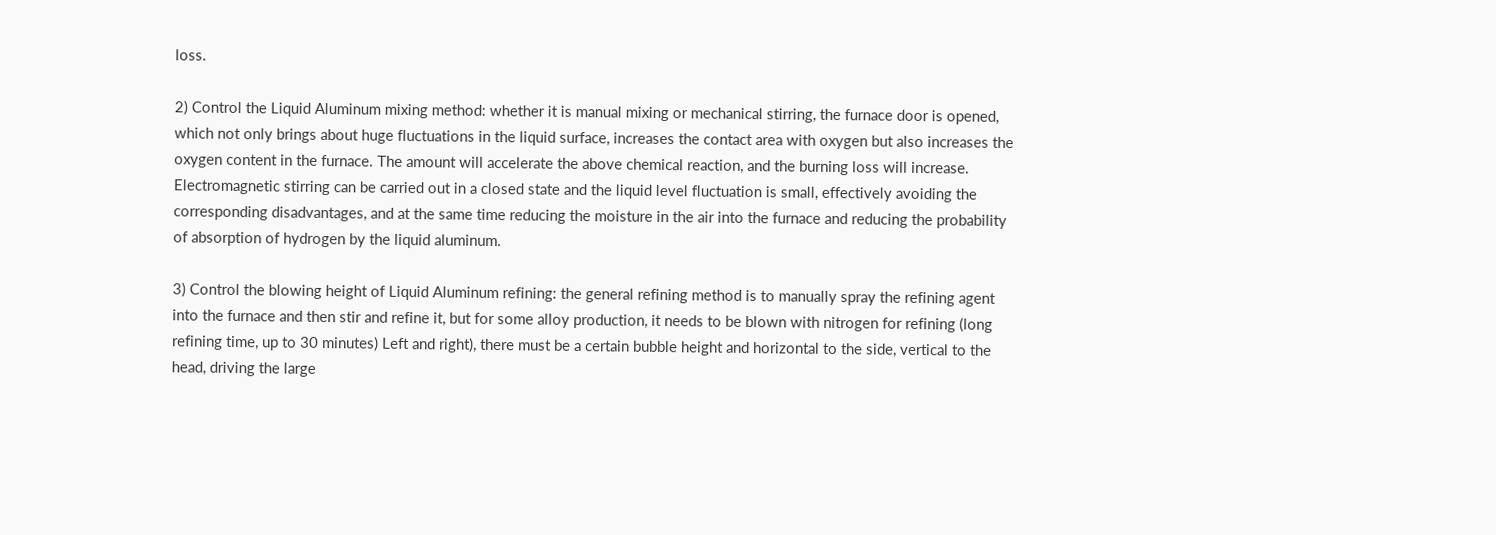loss.

2) Control the Liquid Aluminum mixing method: whether it is manual mixing or mechanical stirring, the furnace door is opened, which not only brings about huge fluctuations in the liquid surface, increases the contact area with oxygen but also increases the oxygen content in the furnace. The amount will accelerate the above chemical reaction, and the burning loss will increase. Electromagnetic stirring can be carried out in a closed state and the liquid level fluctuation is small, effectively avoiding the corresponding disadvantages, and at the same time reducing the moisture in the air into the furnace and reducing the probability of absorption of hydrogen by the liquid aluminum.

3) Control the blowing height of Liquid Aluminum refining: the general refining method is to manually spray the refining agent into the furnace and then stir and refine it, but for some alloy production, it needs to be blown with nitrogen for refining (long refining time, up to 30 minutes) Left and right), there must be a certain bubble height and horizontal to the side, vertical to the head, driving the large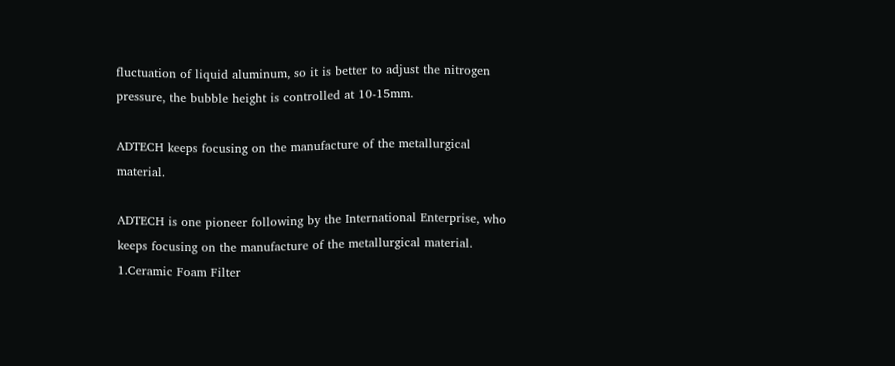fluctuation of liquid aluminum, so it is better to adjust the nitrogen pressure, the bubble height is controlled at 10-15mm.

ADTECH keeps focusing on the manufacture of the metallurgical material.

ADTECH is one pioneer following by the International Enterprise, who keeps focusing on the manufacture of the metallurgical material.
1.Ceramic Foam Filter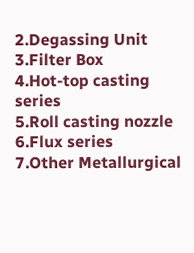2.Degassing Unit
3.Filter Box
4.Hot-top casting series
5.Roll casting nozzle
6.Flux series
7.Other Metallurgical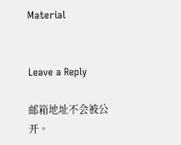Material


Leave a Reply

邮箱地址不会被公开。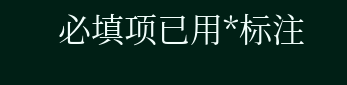必填项已用*标注